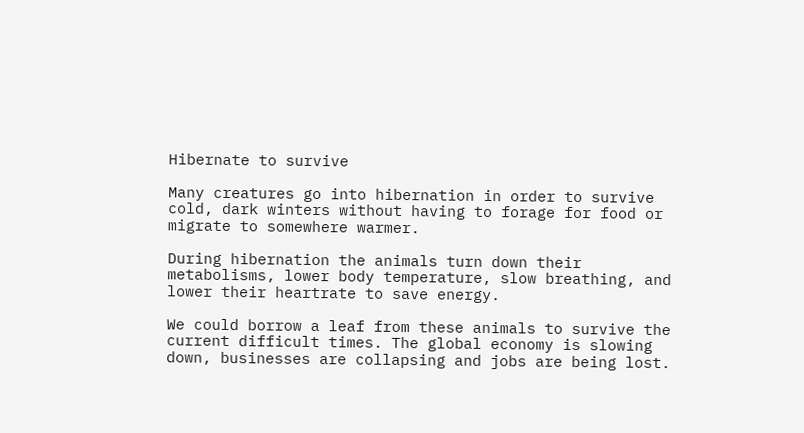Hibernate to survive

Many creatures go into hibernation in order to survive cold, dark winters without having to forage for food or migrate to somewhere warmer.

During hibernation the animals turn down their metabolisms, lower body temperature, slow breathing, and lower their heartrate to save energy.

We could borrow a leaf from these animals to survive the current difficult times. The global economy is slowing down, businesses are collapsing and jobs are being lost.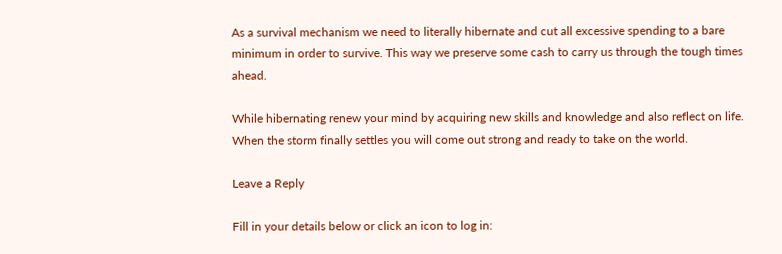As a survival mechanism we need to literally hibernate and cut all excessive spending to a bare minimum in order to survive. This way we preserve some cash to carry us through the tough times ahead.

While hibernating renew your mind by acquiring new skills and knowledge and also reflect on life. When the storm finally settles you will come out strong and ready to take on the world.

Leave a Reply

Fill in your details below or click an icon to log in: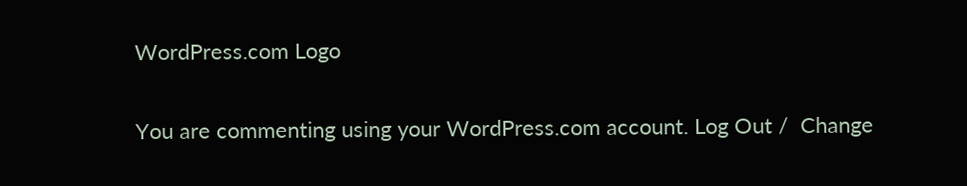WordPress.com Logo

You are commenting using your WordPress.com account. Log Out /  Change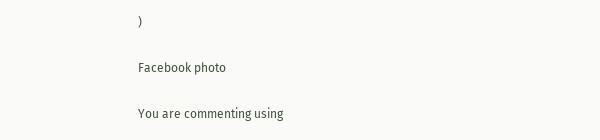)

Facebook photo

You are commenting using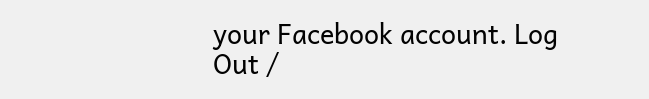your Facebook account. Log Out /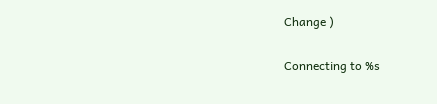Change )

Connecting to %s